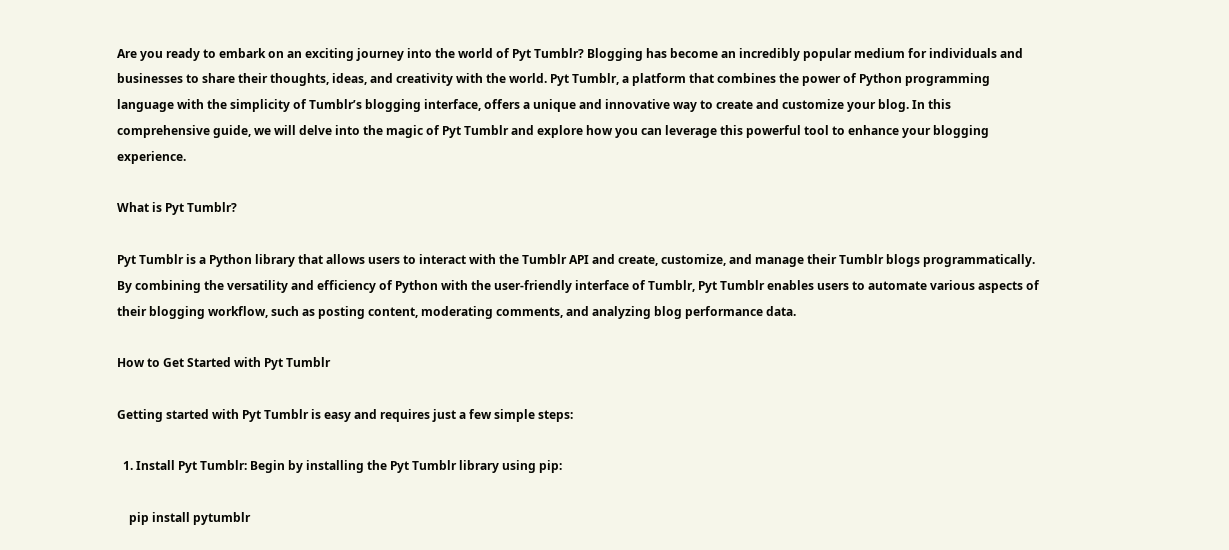Are you ready to embark on an exciting journey into the world of Pyt Tumblr? Blogging has become an incredibly popular medium for individuals and businesses to share their thoughts, ideas, and creativity with the world. Pyt Tumblr, a platform that combines the power of Python programming language with the simplicity of Tumblr’s blogging interface, offers a unique and innovative way to create and customize your blog. In this comprehensive guide, we will delve into the magic of Pyt Tumblr and explore how you can leverage this powerful tool to enhance your blogging experience.

What is Pyt Tumblr?

Pyt Tumblr is a Python library that allows users to interact with the Tumblr API and create, customize, and manage their Tumblr blogs programmatically. By combining the versatility and efficiency of Python with the user-friendly interface of Tumblr, Pyt Tumblr enables users to automate various aspects of their blogging workflow, such as posting content, moderating comments, and analyzing blog performance data.

How to Get Started with Pyt Tumblr

Getting started with Pyt Tumblr is easy and requires just a few simple steps:

  1. Install Pyt Tumblr: Begin by installing the Pyt Tumblr library using pip:

    pip install pytumblr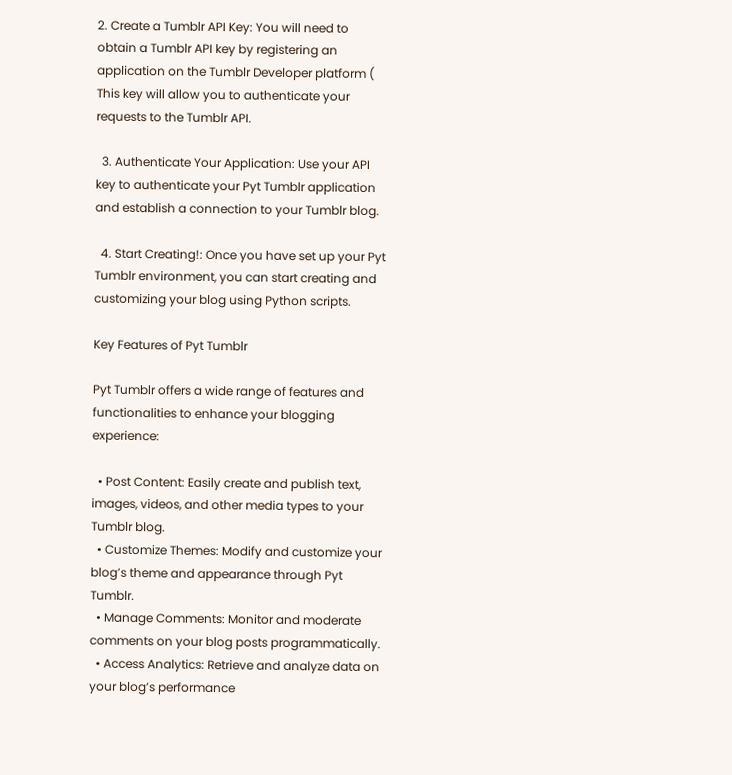2. Create a Tumblr API Key: You will need to obtain a Tumblr API key by registering an application on the Tumblr Developer platform ( This key will allow you to authenticate your requests to the Tumblr API.

  3. Authenticate Your Application: Use your API key to authenticate your Pyt Tumblr application and establish a connection to your Tumblr blog.

  4. Start Creating!: Once you have set up your Pyt Tumblr environment, you can start creating and customizing your blog using Python scripts.

Key Features of Pyt Tumblr

Pyt Tumblr offers a wide range of features and functionalities to enhance your blogging experience:

  • Post Content: Easily create and publish text, images, videos, and other media types to your Tumblr blog.
  • Customize Themes: Modify and customize your blog’s theme and appearance through Pyt Tumblr.
  • Manage Comments: Monitor and moderate comments on your blog posts programmatically.
  • Access Analytics: Retrieve and analyze data on your blog’s performance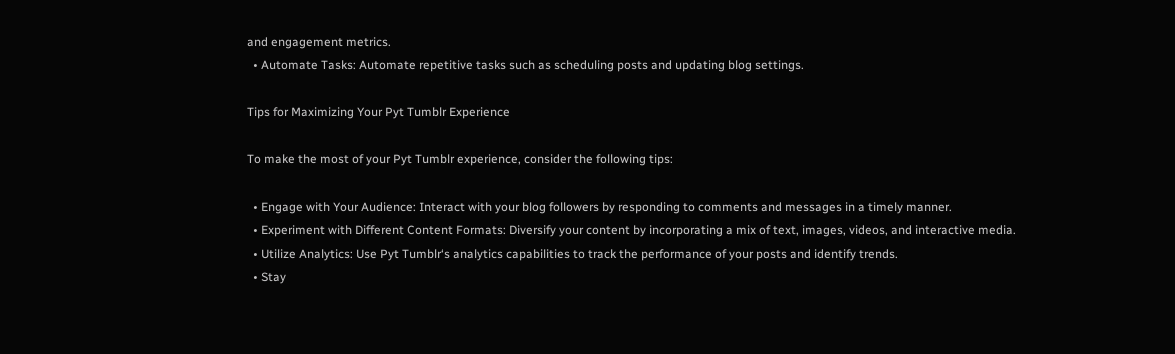and engagement metrics.
  • Automate Tasks: Automate repetitive tasks such as scheduling posts and updating blog settings.

Tips for Maximizing Your Pyt Tumblr Experience

To make the most of your Pyt Tumblr experience, consider the following tips:

  • Engage with Your Audience: Interact with your blog followers by responding to comments and messages in a timely manner.
  • Experiment with Different Content Formats: Diversify your content by incorporating a mix of text, images, videos, and interactive media.
  • Utilize Analytics: Use Pyt Tumblr‘s analytics capabilities to track the performance of your posts and identify trends.
  • Stay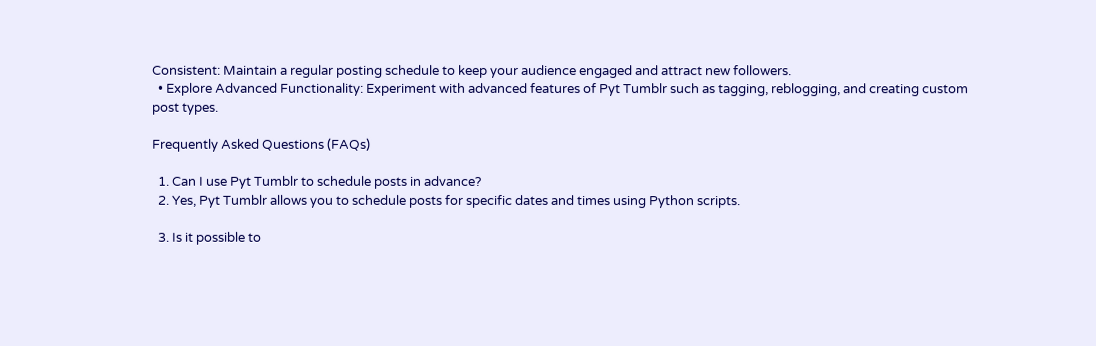Consistent: Maintain a regular posting schedule to keep your audience engaged and attract new followers.
  • Explore Advanced Functionality: Experiment with advanced features of Pyt Tumblr such as tagging, reblogging, and creating custom post types.

Frequently Asked Questions (FAQs)

  1. Can I use Pyt Tumblr to schedule posts in advance?
  2. Yes, Pyt Tumblr allows you to schedule posts for specific dates and times using Python scripts.

  3. Is it possible to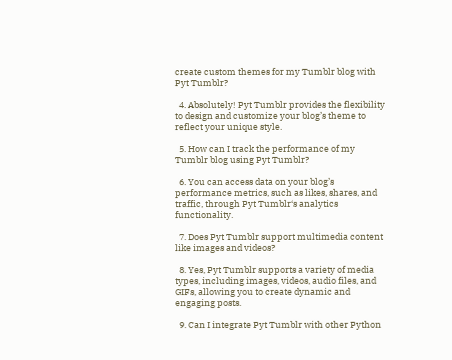create custom themes for my Tumblr blog with Pyt Tumblr?

  4. Absolutely! Pyt Tumblr provides the flexibility to design and customize your blog’s theme to reflect your unique style.

  5. How can I track the performance of my Tumblr blog using Pyt Tumblr?

  6. You can access data on your blog’s performance metrics, such as likes, shares, and traffic, through Pyt Tumblr‘s analytics functionality.

  7. Does Pyt Tumblr support multimedia content like images and videos?

  8. Yes, Pyt Tumblr supports a variety of media types, including images, videos, audio files, and GIFs, allowing you to create dynamic and engaging posts.

  9. Can I integrate Pyt Tumblr with other Python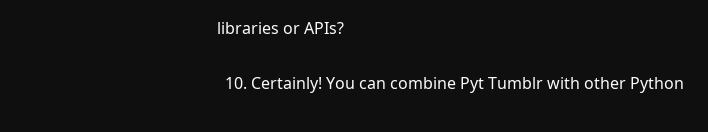libraries or APIs?

  10. Certainly! You can combine Pyt Tumblr with other Python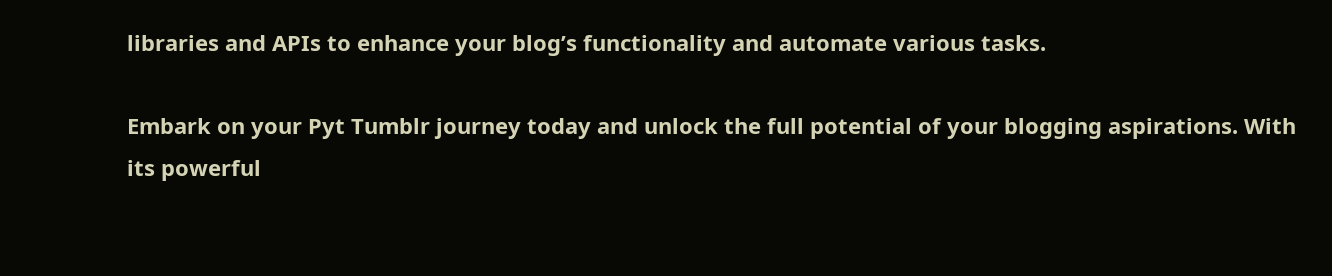libraries and APIs to enhance your blog’s functionality and automate various tasks.

Embark on your Pyt Tumblr journey today and unlock the full potential of your blogging aspirations. With its powerful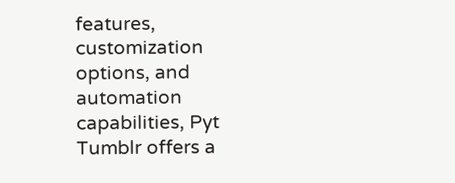features, customization options, and automation capabilities, Pyt Tumblr offers a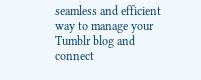seamless and efficient way to manage your Tumblr blog and connect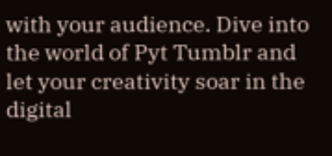with your audience. Dive into the world of Pyt Tumblr and let your creativity soar in the digital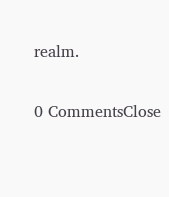realm.

0 CommentsClose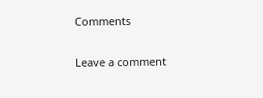Comments

Leave a comment